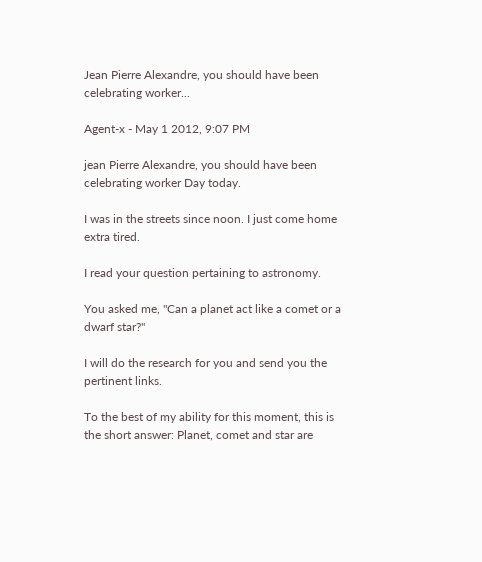Jean Pierre Alexandre, you should have been celebrating worker...

Agent-x - May 1 2012, 9:07 PM

jean Pierre Alexandre, you should have been celebrating worker Day today.

I was in the streets since noon. I just come home extra tired.

I read your question pertaining to astronomy.

You asked me, "Can a planet act like a comet or a dwarf star?"

I will do the research for you and send you the pertinent links.

To the best of my ability for this moment, this is the short answer: Planet, comet and star are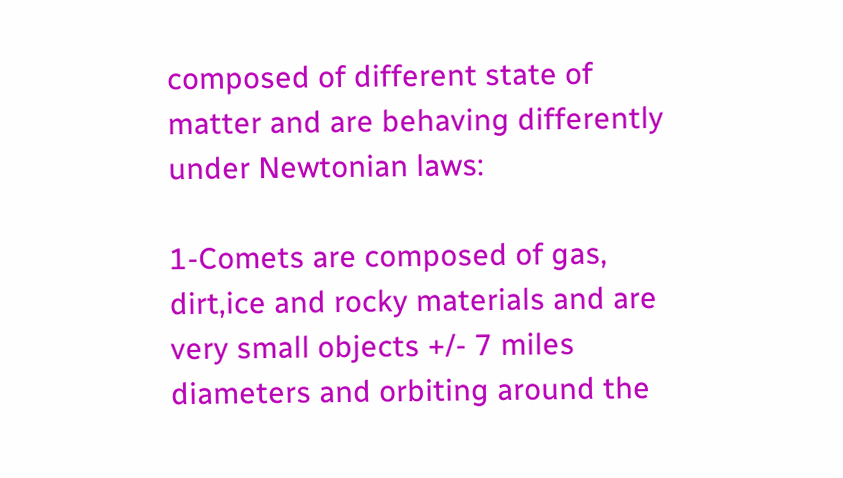composed of different state of matter and are behaving differently under Newtonian laws:

1-Comets are composed of gas, dirt,ice and rocky materials and are very small objects +/- 7 miles diameters and orbiting around the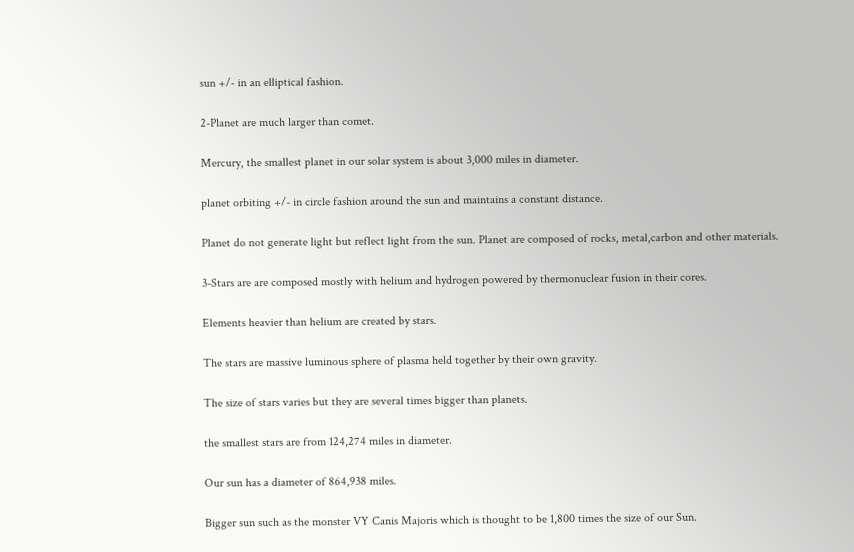sun +/- in an elliptical fashion.

2-Planet are much larger than comet.

Mercury, the smallest planet in our solar system is about 3,000 miles in diameter.

planet orbiting +/- in circle fashion around the sun and maintains a constant distance.

Planet do not generate light but reflect light from the sun. Planet are composed of rocks, metal,carbon and other materials.

3-Stars are are composed mostly with helium and hydrogen powered by thermonuclear fusion in their cores.

Elements heavier than helium are created by stars.

The stars are massive luminous sphere of plasma held together by their own gravity.

The size of stars varies but they are several times bigger than planets.

the smallest stars are from 124,274 miles in diameter.

Our sun has a diameter of 864,938 miles.

Bigger sun such as the monster VY Canis Majoris which is thought to be 1,800 times the size of our Sun.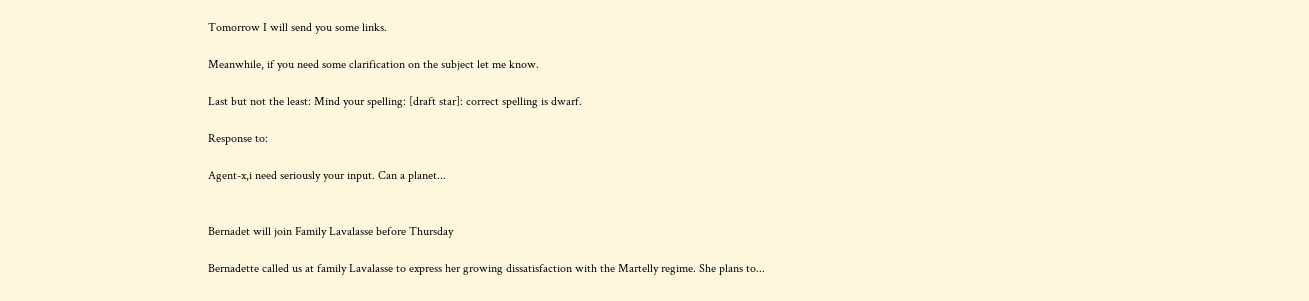Tomorrow I will send you some links.

Meanwhile, if you need some clarification on the subject let me know.

Last but not the least: Mind your spelling: [draft star]: correct spelling is dwarf.

Response to:

Agent-x,i need seriously your input. Can a planet...


Bernadet will join Family Lavalasse before Thursday

Bernadette called us at family Lavalasse to express her growing dissatisfaction with the Martelly regime. She plans to...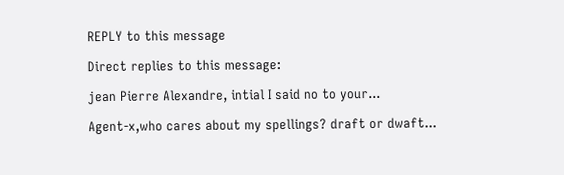REPLY to this message

Direct replies to this message:

jean Pierre Alexandre, intial I said no to your...

Agent-x,who cares about my spellings? draft or dwaft...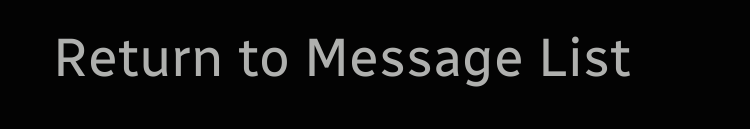Return to Message List